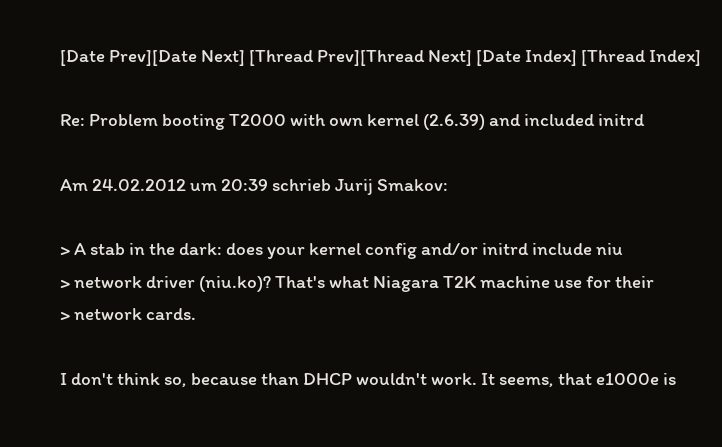[Date Prev][Date Next] [Thread Prev][Thread Next] [Date Index] [Thread Index]

Re: Problem booting T2000 with own kernel (2.6.39) and included initrd

Am 24.02.2012 um 20:39 schrieb Jurij Smakov:

> A stab in the dark: does your kernel config and/or initrd include niu
> network driver (niu.ko)? That's what Niagara T2K machine use for their
> network cards.

I don't think so, because than DHCP wouldn't work. It seems, that e1000e is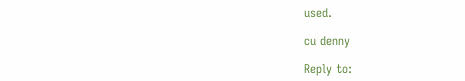used.

cu denny

Reply to: